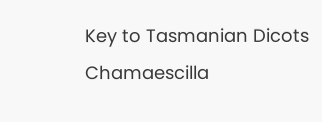Key to Tasmanian Dicots
Chamaescilla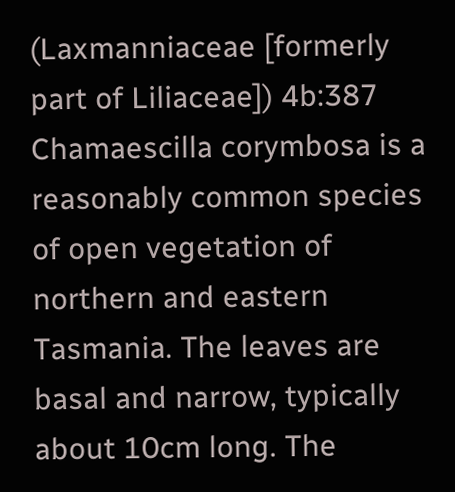(Laxmanniaceae [formerly part of Liliaceae]) 4b:387
Chamaescilla corymbosa is a reasonably common species of open vegetation of northern and eastern Tasmania. The leaves are basal and narrow, typically about 10cm long. The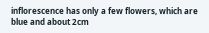inflorescence has only a few flowers, which are blue and about 2cm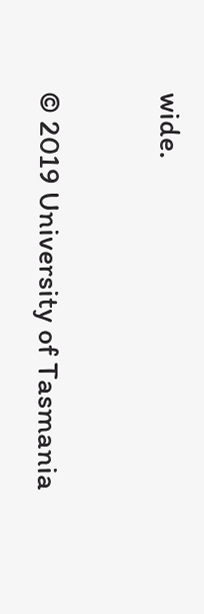wide.

© 2019 University of Tasmania